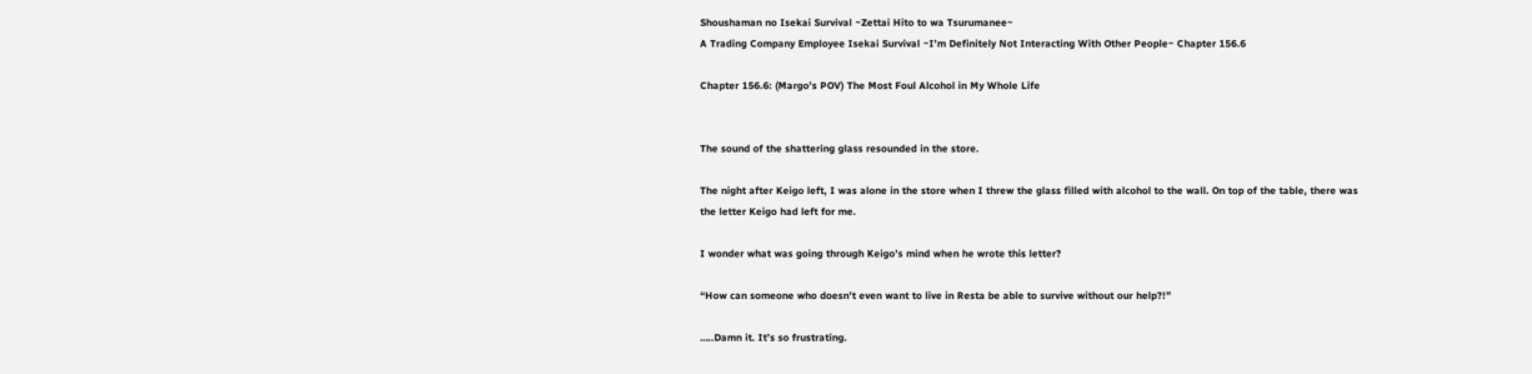Shoushaman no Isekai Survival ~Zettai Hito to wa Tsurumanee~
A Trading Company Employee Isekai Survival ~I’m Definitely Not Interacting With Other People~ Chapter 156.6

Chapter 156.6: (Margo’s POV) The Most Foul Alcohol in My Whole Life


The sound of the shattering glass resounded in the store.

The night after Keigo left, I was alone in the store when I threw the glass filled with alcohol to the wall. On top of the table, there was the letter Keigo had left for me.

I wonder what was going through Keigo’s mind when he wrote this letter?

“How can someone who doesn’t even want to live in Resta be able to survive without our help?!”

…..Damn it. It’s so frustrating.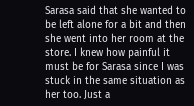Sarasa said that she wanted to be left alone for a bit and then she went into her room at the store. I knew how painful it must be for Sarasa since I was stuck in the same situation as her too. Just a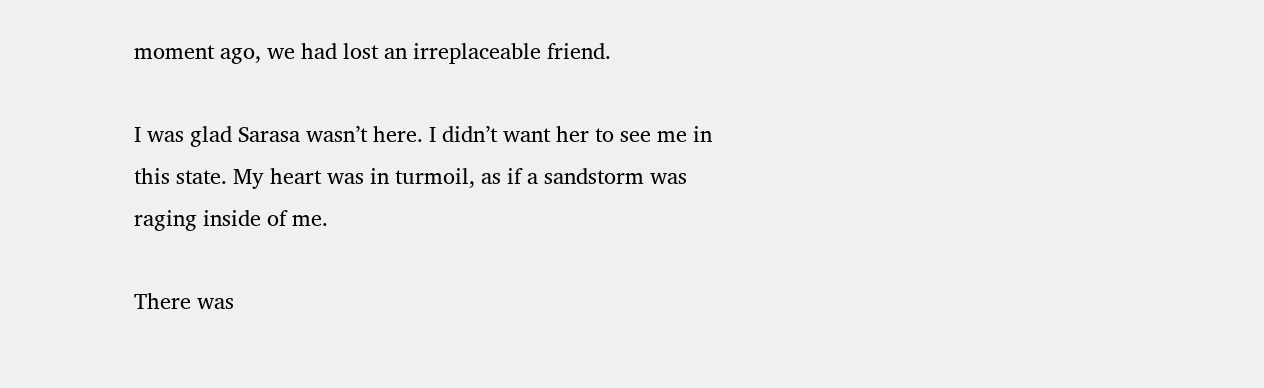moment ago, we had lost an irreplaceable friend.

I was glad Sarasa wasn’t here. I didn’t want her to see me in this state. My heart was in turmoil, as if a sandstorm was raging inside of me.

There was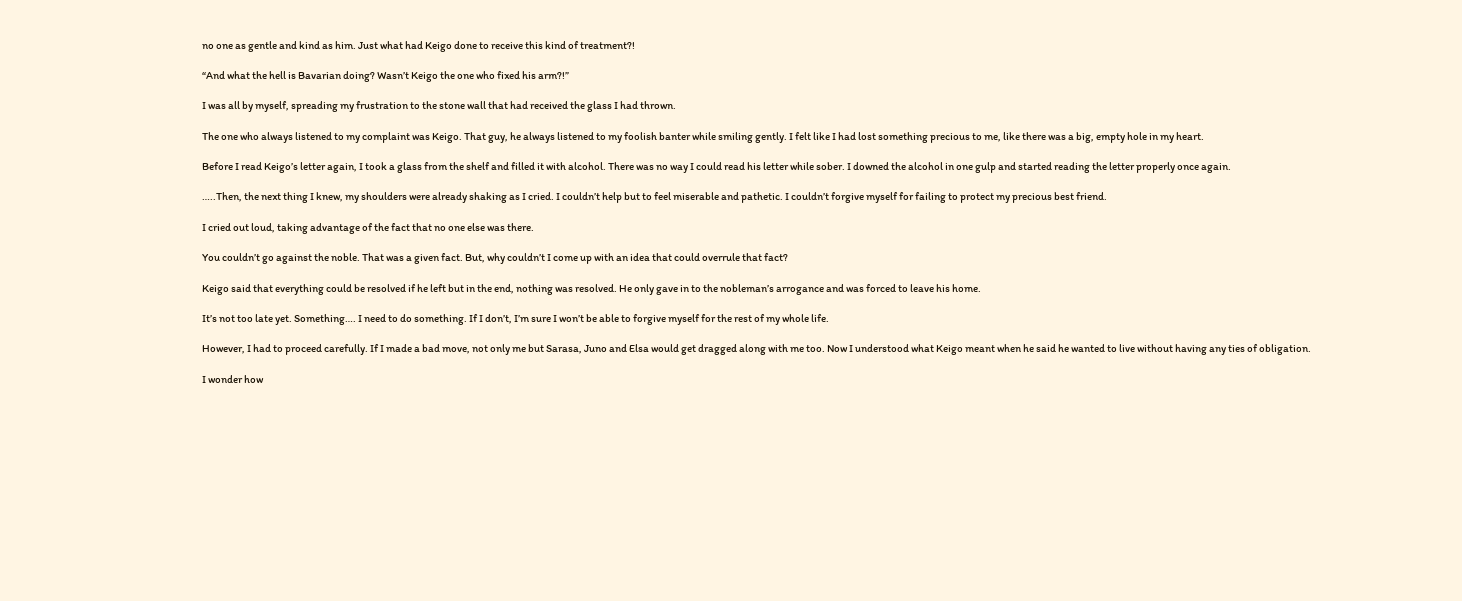no one as gentle and kind as him. Just what had Keigo done to receive this kind of treatment?!

“And what the hell is Bavarian doing? Wasn’t Keigo the one who fixed his arm?!”

I was all by myself, spreading my frustration to the stone wall that had received the glass I had thrown.

The one who always listened to my complaint was Keigo. That guy, he always listened to my foolish banter while smiling gently. I felt like I had lost something precious to me, like there was a big, empty hole in my heart.

Before I read Keigo’s letter again, I took a glass from the shelf and filled it with alcohol. There was no way I could read his letter while sober. I downed the alcohol in one gulp and started reading the letter properly once again.

…..Then, the next thing I knew, my shoulders were already shaking as I cried. I couldn’t help but to feel miserable and pathetic. I couldn’t forgive myself for failing to protect my precious best friend.

I cried out loud, taking advantage of the fact that no one else was there.

You couldn’t go against the noble. That was a given fact. But, why couldn’t I come up with an idea that could overrule that fact?

Keigo said that everything could be resolved if he left but in the end, nothing was resolved. He only gave in to the nobleman’s arrogance and was forced to leave his home.

It’s not too late yet. Something…. I need to do something. If I don’t, I’m sure I won’t be able to forgive myself for the rest of my whole life.

However, I had to proceed carefully. If I made a bad move, not only me but Sarasa, Juno and Elsa would get dragged along with me too. Now I understood what Keigo meant when he said he wanted to live without having any ties of obligation.

I wonder how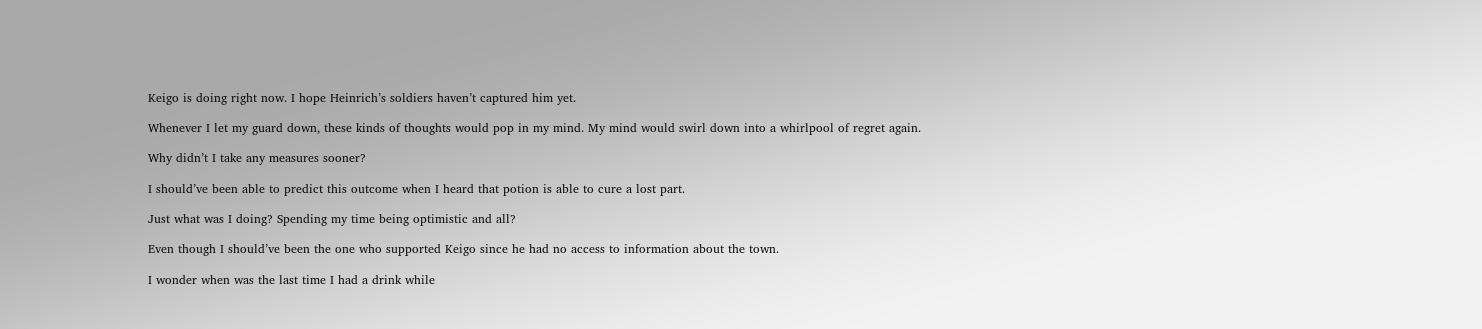Keigo is doing right now. I hope Heinrich’s soldiers haven’t captured him yet.

Whenever I let my guard down, these kinds of thoughts would pop in my mind. My mind would swirl down into a whirlpool of regret again.

Why didn’t I take any measures sooner?

I should’ve been able to predict this outcome when I heard that potion is able to cure a lost part.

Just what was I doing? Spending my time being optimistic and all?

Even though I should’ve been the one who supported Keigo since he had no access to information about the town.

I wonder when was the last time I had a drink while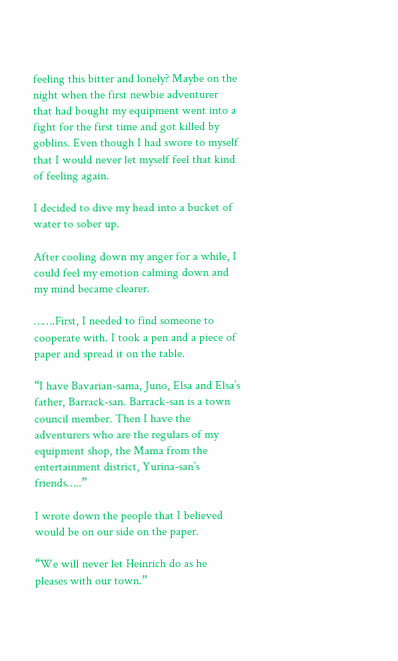feeling this bitter and lonely? Maybe on the night when the first newbie adventurer that had bought my equipment went into a fight for the first time and got killed by goblins. Even though I had swore to myself that I would never let myself feel that kind of feeling again.

I decided to dive my head into a bucket of water to sober up.

After cooling down my anger for a while, I could feel my emotion calming down and my mind became clearer.

…….First, I needed to find someone to cooperate with. I took a pen and a piece of paper and spread it on the table.

“I have Bavarian-sama, Juno, Elsa and Elsa’s father, Barrack-san. Barrack-san is a town council member. Then I have the adventurers who are the regulars of my equipment shop, the Mama from the entertainment district, Yurina-san’s friends…..”

I wrote down the people that I believed would be on our side on the paper.

“We will never let Heinrich do as he pleases with our town.”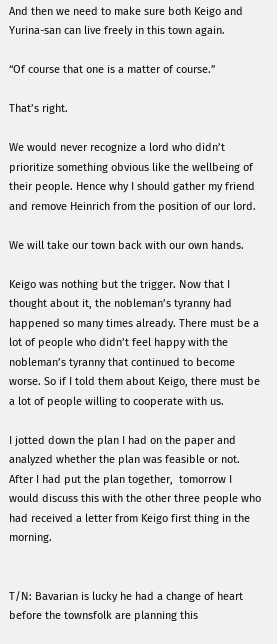And then we need to make sure both Keigo and Yurina-san can live freely in this town again.

“Of course that one is a matter of course.”

That’s right.

We would never recognize a lord who didn’t prioritize something obvious like the wellbeing of their people. Hence why I should gather my friend and remove Heinrich from the position of our lord.

We will take our town back with our own hands.

Keigo was nothing but the trigger. Now that I thought about it, the nobleman’s tyranny had happened so many times already. There must be a lot of people who didn’t feel happy with the nobleman’s tyranny that continued to become worse. So if I told them about Keigo, there must be a lot of people willing to cooperate with us.

I jotted down the plan I had on the paper and analyzed whether the plan was feasible or not. After I had put the plan together,  tomorrow I would discuss this with the other three people who had received a letter from Keigo first thing in the morning.


T/N: Bavarian is lucky he had a change of heart before the townsfolk are planning this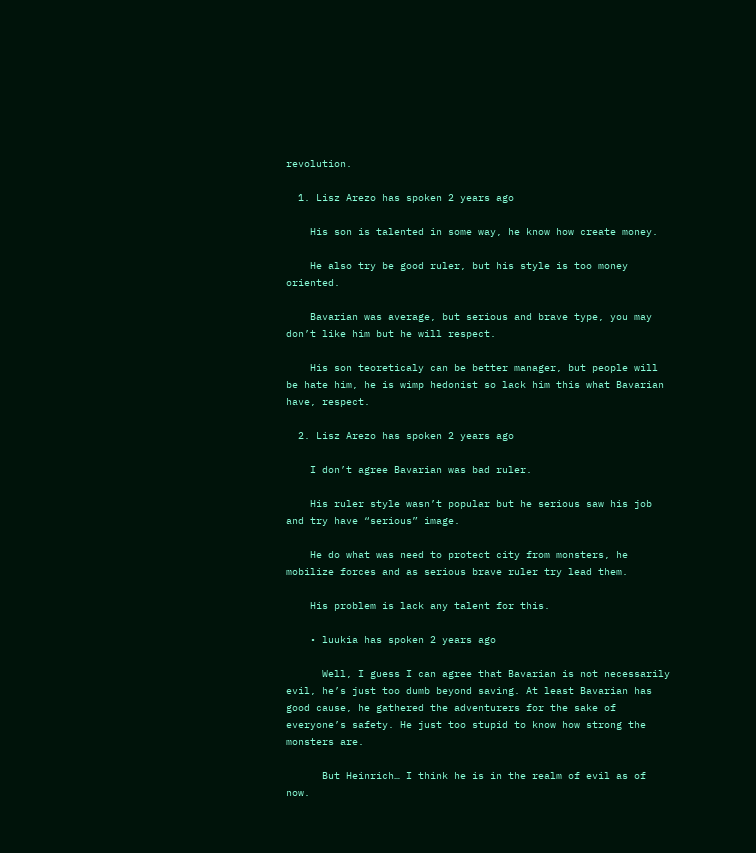revolution.

  1. Lisz Arezo has spoken 2 years ago

    His son is talented in some way, he know how create money.

    He also try be good ruler, but his style is too money oriented.

    Bavarian was average, but serious and brave type, you may don’t like him but he will respect.

    His son teoreticaly can be better manager, but people will be hate him, he is wimp hedonist so lack him this what Bavarian have, respect.

  2. Lisz Arezo has spoken 2 years ago

    I don’t agree Bavarian was bad ruler.

    His ruler style wasn’t popular but he serious saw his job and try have “serious” image.

    He do what was need to protect city from monsters, he mobilize forces and as serious brave ruler try lead them.

    His problem is lack any talent for this.

    • luukia has spoken 2 years ago

      Well, I guess I can agree that Bavarian is not necessarily evil, he’s just too dumb beyond saving. At least Bavarian has good cause, he gathered the adventurers for the sake of everyone’s safety. He just too stupid to know how strong the monsters are.

      But Heinrich… I think he is in the realm of evil as of now.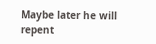Maybe later he will repent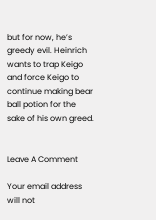but for now, he’s greedy evil. Heinrich wants to trap Keigo and force Keigo to continue making bear ball potion for the sake of his own greed.


Leave A Comment

Your email address will not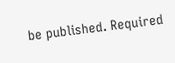be published. Required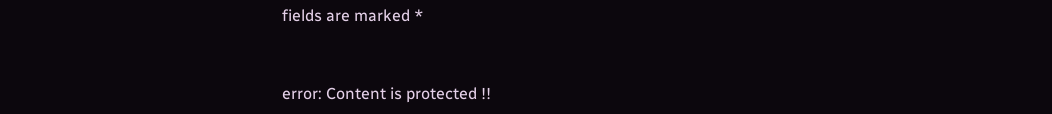fields are marked *


error: Content is protected !!